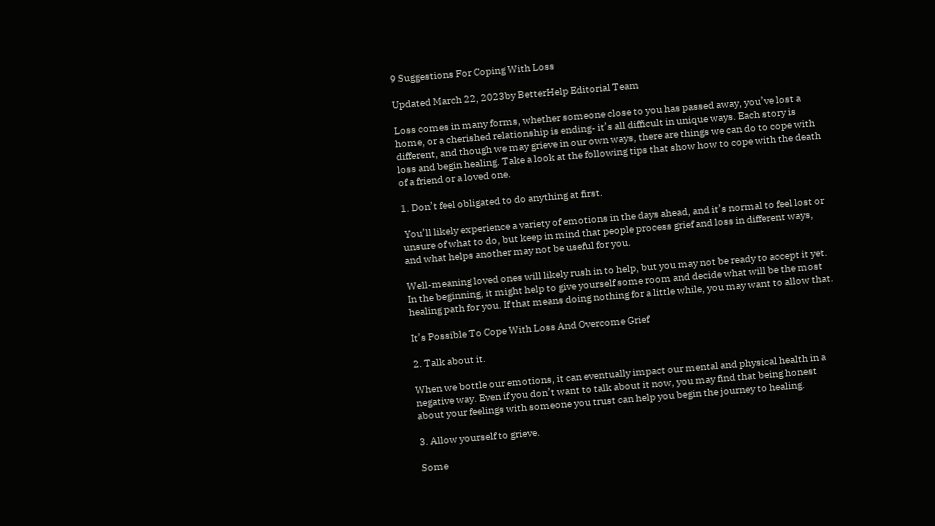9 Suggestions For Coping With Loss

Updated March 22, 2023by BetterHelp Editorial Team

Loss comes in many forms, whether someone close to you has passed away, you’ve lost a home, or a cherished relationship is ending- it’s all difficult in unique ways. Each story is different, and though we may grieve in our own ways, there are things we can do to cope with loss and begin healing. Take a look at the following tips that show how to cope with the death of a friend or a loved one.

1. Don’t feel obligated to do anything at first.

 You’ll likely experience a variety of emotions in the days ahead, and it’s normal to feel lost or unsure of what to do, but keep in mind that people process grief and loss in different ways, and what helps another may not be useful for you.

Well-meaning loved ones will likely rush in to help, but you may not be ready to accept it yet. In the beginning, it might help to give yourself some room and decide what will be the most healing path for you. If that means doing nothing for a little while, you may want to allow that.

It’s Possible To Cope With Loss And Overcome Grief

2. Talk about it.

When we bottle our emotions, it can eventually impact our mental and physical health in a negative way. Even if you don’t want to talk about it now, you may find that being honest about your feelings with someone you trust can help you begin the journey to healing.

3. Allow yourself to grieve.

Some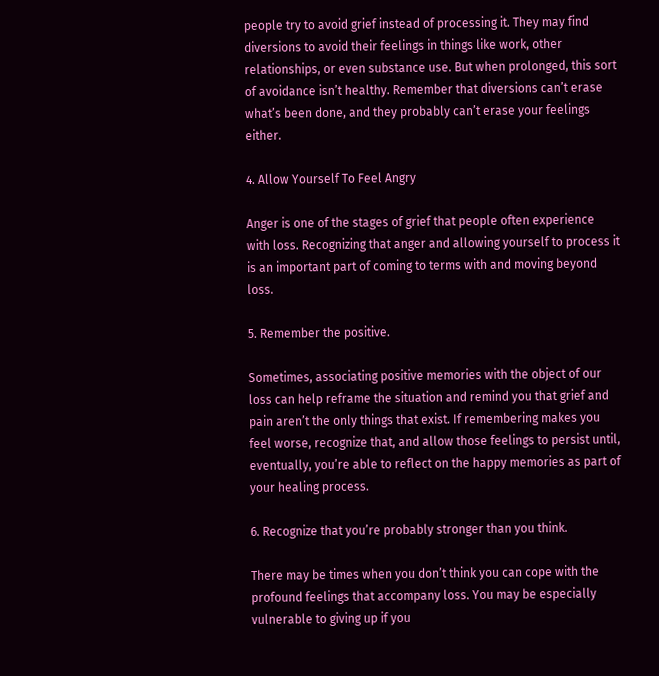people try to avoid grief instead of processing it. They may find diversions to avoid their feelings in things like work, other relationships, or even substance use. But when prolonged, this sort of avoidance isn’t healthy. Remember that diversions can’t erase what’s been done, and they probably can’t erase your feelings either.

4. Allow Yourself To Feel Angry

Anger is one of the stages of grief that people often experience with loss. Recognizing that anger and allowing yourself to process it is an important part of coming to terms with and moving beyond loss.

5. Remember the positive.

Sometimes, associating positive memories with the object of our loss can help reframe the situation and remind you that grief and pain aren’t the only things that exist. If remembering makes you feel worse, recognize that, and allow those feelings to persist until, eventually, you’re able to reflect on the happy memories as part of your healing process.

6. Recognize that you’re probably stronger than you think.

There may be times when you don’t think you can cope with the profound feelings that accompany loss. You may be especially vulnerable to giving up if you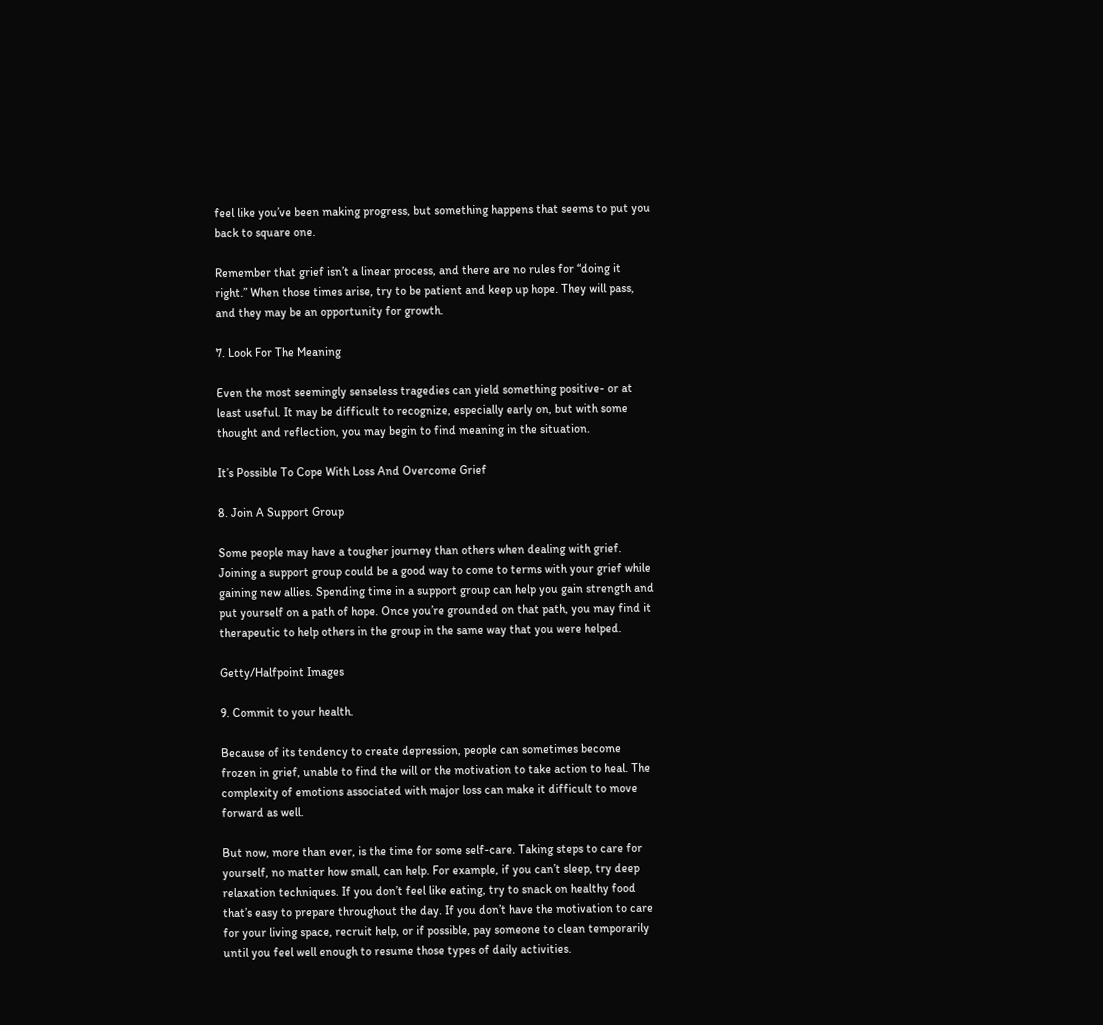feel like you’ve been making progress, but something happens that seems to put you back to square one.

Remember that grief isn’t a linear process, and there are no rules for “doing it right.” When those times arise, try to be patient and keep up hope. They will pass, and they may be an opportunity for growth.

7. Look For The Meaning

Even the most seemingly senseless tragedies can yield something positive- or at least useful. It may be difficult to recognize, especially early on, but with some thought and reflection, you may begin to find meaning in the situation.

It’s Possible To Cope With Loss And Overcome Grief

8. Join A Support Group

Some people may have a tougher journey than others when dealing with grief. Joining a support group could be a good way to come to terms with your grief while gaining new allies. Spending time in a support group can help you gain strength and put yourself on a path of hope. Once you’re grounded on that path, you may find it therapeutic to help others in the group in the same way that you were helped.

Getty/Halfpoint Images

9. Commit to your health.

Because of its tendency to create depression, people can sometimes become frozen in grief, unable to find the will or the motivation to take action to heal. The complexity of emotions associated with major loss can make it difficult to move forward as well.

But now, more than ever, is the time for some self-care. Taking steps to care for yourself, no matter how small, can help. For example, if you can’t sleep, try deep relaxation techniques. If you don’t feel like eating, try to snack on healthy food that’s easy to prepare throughout the day. If you don’t have the motivation to care for your living space, recruit help, or if possible, pay someone to clean temporarily until you feel well enough to resume those types of daily activities.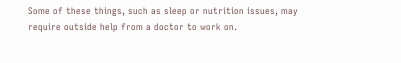Some of these things, such as sleep or nutrition issues, may require outside help from a doctor to work on.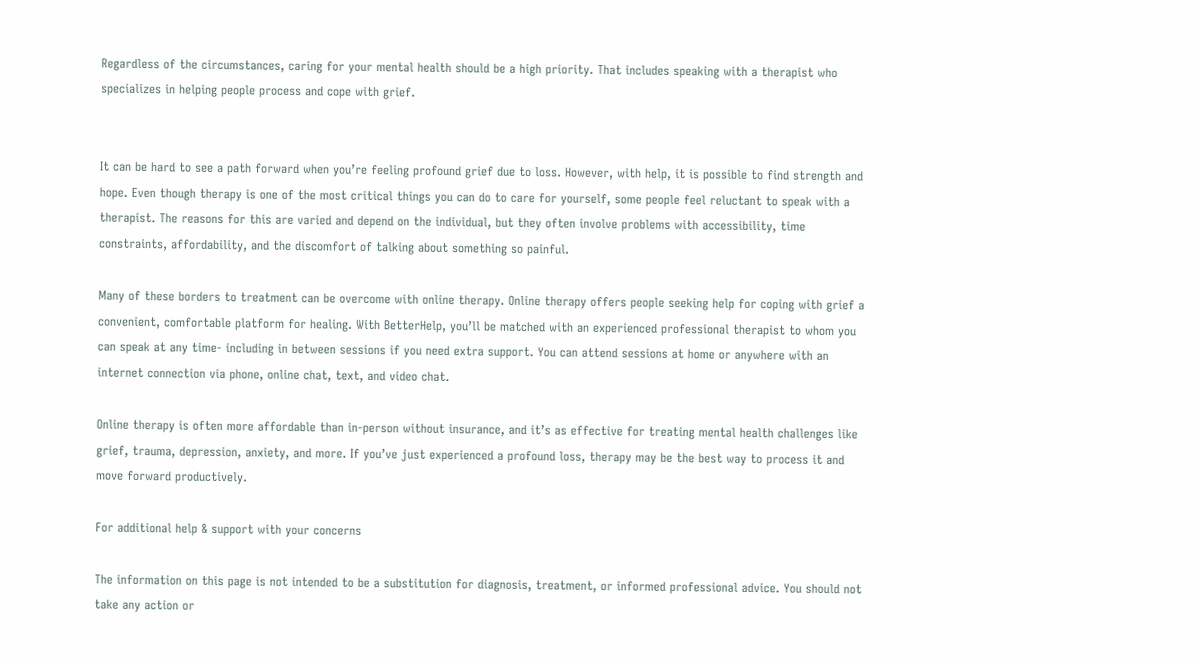Regardless of the circumstances, caring for your mental health should be a high priority. That includes speaking with a therapist who specializes in helping people process and cope with grief.


It can be hard to see a path forward when you’re feeling profound grief due to loss. However, with help, it is possible to find strength and hope. Even though therapy is one of the most critical things you can do to care for yourself, some people feel reluctant to speak with a therapist. The reasons for this are varied and depend on the individual, but they often involve problems with accessibility, time constraints, affordability, and the discomfort of talking about something so painful.

Many of these borders to treatment can be overcome with online therapy. Online therapy offers people seeking help for coping with grief a convenient, comfortable platform for healing. With BetterHelp, you’ll be matched with an experienced professional therapist to whom you can speak at any time- including in between sessions if you need extra support. You can attend sessions at home or anywhere with an internet connection via phone, online chat, text, and video chat.

Online therapy is often more affordable than in-person without insurance, and it’s as effective for treating mental health challenges like grief, trauma, depression, anxiety, and more. If you’ve just experienced a profound loss, therapy may be the best way to process it and move forward productively.

For additional help & support with your concerns

The information on this page is not intended to be a substitution for diagnosis, treatment, or informed professional advice. You should not take any action or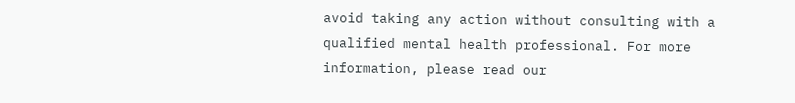avoid taking any action without consulting with a qualified mental health professional. For more information, please read our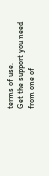terms of use.
Get the support you need from one of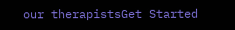our therapistsGet Started